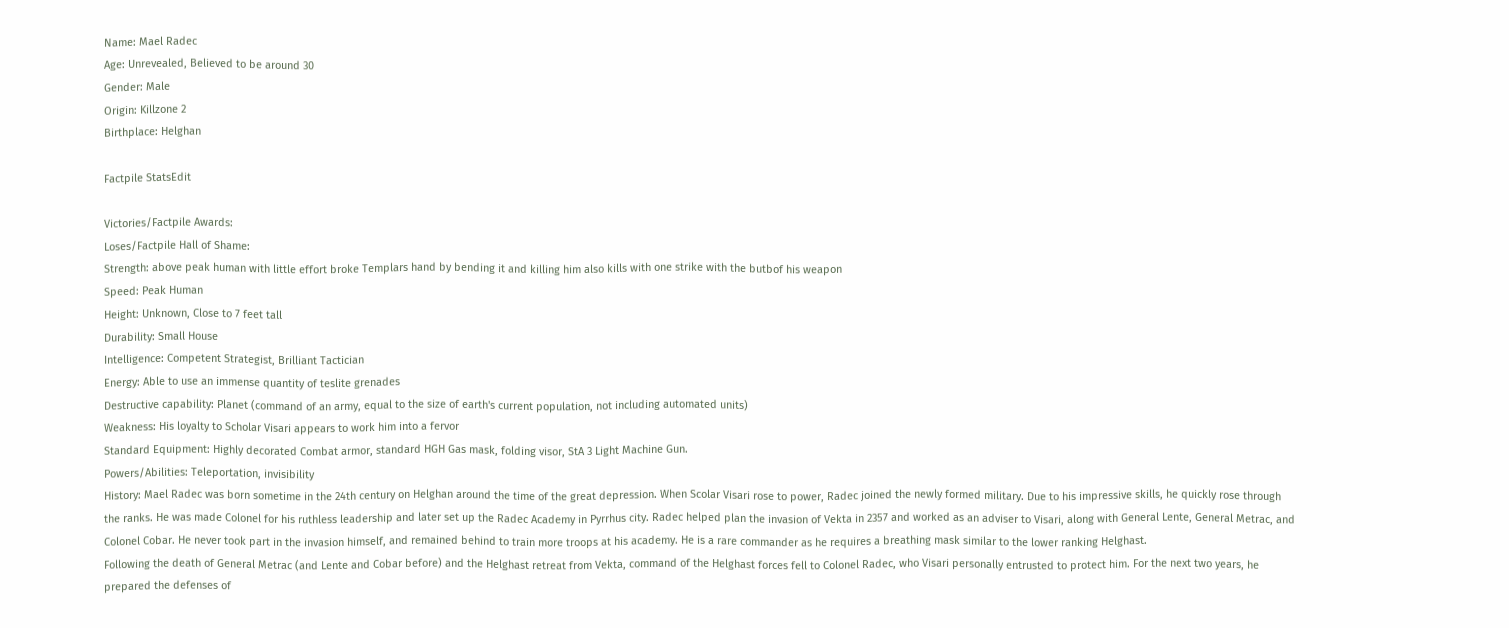Name: Mael Radec
Age: Unrevealed, Believed to be around 30
Gender: Male
Origin: Killzone 2
Birthplace: Helghan

Factpile StatsEdit

Victories/Factpile Awards:
Loses/Factpile Hall of Shame:
Strength: above peak human with little effort broke Templars hand by bending it and killing him also kills with one strike with the butbof his weapon
Speed: Peak Human
Height: Unknown, Close to 7 feet tall
Durability: Small House
Intelligence: Competent Strategist, Brilliant Tactician
Energy: Able to use an immense quantity of teslite grenades
Destructive capability: Planet (command of an army, equal to the size of earth's current population, not including automated units)
Weakness: His loyalty to Scholar Visari appears to work him into a fervor
Standard Equipment: Highly decorated Combat armor, standard HGH Gas mask, folding visor, StA 3 Light Machine Gun.
Powers/Abilities: Teleportation, invisibility
History: Mael Radec was born sometime in the 24th century on Helghan around the time of the great depression. When Scolar Visari rose to power, Radec joined the newly formed military. Due to his impressive skills, he quickly rose through the ranks. He was made Colonel for his ruthless leadership and later set up the Radec Academy in Pyrrhus city. Radec helped plan the invasion of Vekta in 2357 and worked as an adviser to Visari, along with General Lente, General Metrac, and Colonel Cobar. He never took part in the invasion himself, and remained behind to train more troops at his academy. He is a rare commander as he requires a breathing mask similar to the lower ranking Helghast.
Following the death of General Metrac (and Lente and Cobar before) and the Helghast retreat from Vekta, command of the Helghast forces fell to Colonel Radec, who Visari personally entrusted to protect him. For the next two years, he prepared the defenses of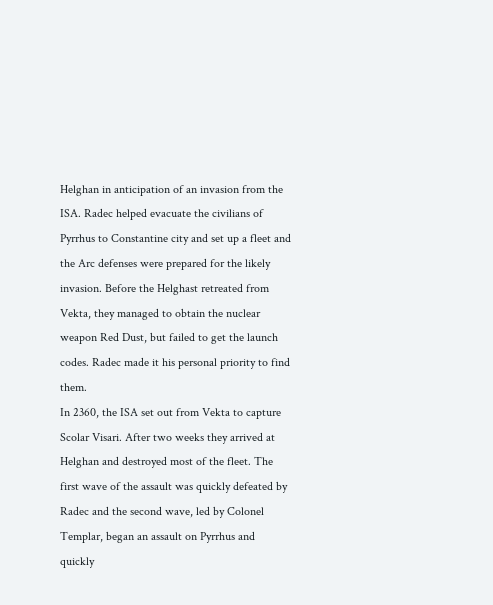Helghan in anticipation of an invasion from the ISA. Radec helped evacuate the civilians of Pyrrhus to Constantine city and set up a fleet and the Arc defenses were prepared for the likely invasion. Before the Helghast retreated from Vekta, they managed to obtain the nuclear weapon Red Dust, but failed to get the launch codes. Radec made it his personal priority to find them.
In 2360, the ISA set out from Vekta to capture Scolar Visari. After two weeks they arrived at Helghan and destroyed most of the fleet. The first wave of the assault was quickly defeated by Radec and the second wave, led by Colonel Templar, began an assault on Pyrrhus and quickly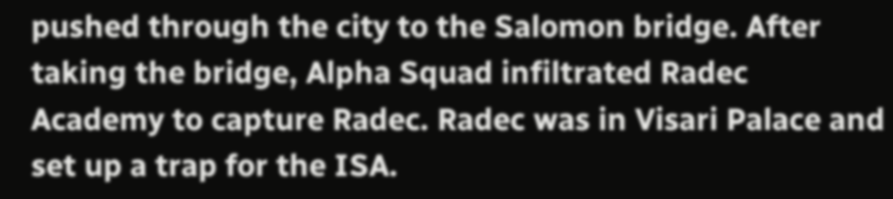pushed through the city to the Salomon bridge. After taking the bridge, Alpha Squad infiltrated Radec Academy to capture Radec. Radec was in Visari Palace and set up a trap for the ISA.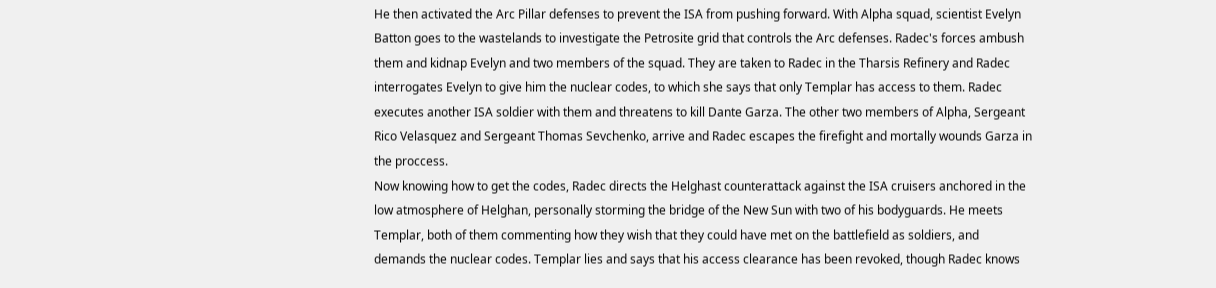He then activated the Arc Pillar defenses to prevent the ISA from pushing forward. With Alpha squad, scientist Evelyn Batton goes to the wastelands to investigate the Petrosite grid that controls the Arc defenses. Radec's forces ambush them and kidnap Evelyn and two members of the squad. They are taken to Radec in the Tharsis Refinery and Radec interrogates Evelyn to give him the nuclear codes, to which she says that only Templar has access to them. Radec executes another ISA soldier with them and threatens to kill Dante Garza. The other two members of Alpha, Sergeant Rico Velasquez and Sergeant Thomas Sevchenko, arrive and Radec escapes the firefight and mortally wounds Garza in the proccess.
Now knowing how to get the codes, Radec directs the Helghast counterattack against the ISA cruisers anchored in the low atmosphere of Helghan, personally storming the bridge of the New Sun with two of his bodyguards. He meets Templar, both of them commenting how they wish that they could have met on the battlefield as soldiers, and demands the nuclear codes. Templar lies and says that his access clearance has been revoked, though Radec knows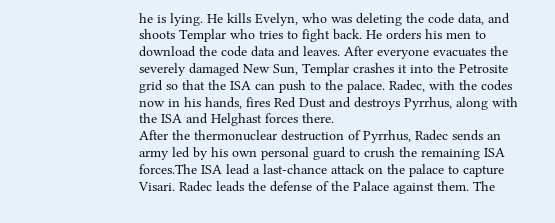he is lying. He kills Evelyn, who was deleting the code data, and shoots Templar who tries to fight back. He orders his men to download the code data and leaves. After everyone evacuates the severely damaged New Sun, Templar crashes it into the Petrosite grid so that the ISA can push to the palace. Radec, with the codes now in his hands, fires Red Dust and destroys Pyrrhus, along with the ISA and Helghast forces there.
After the thermonuclear destruction of Pyrrhus, Radec sends an army led by his own personal guard to crush the remaining ISA forces.The ISA lead a last-chance attack on the palace to capture Visari. Radec leads the defense of the Palace against them. The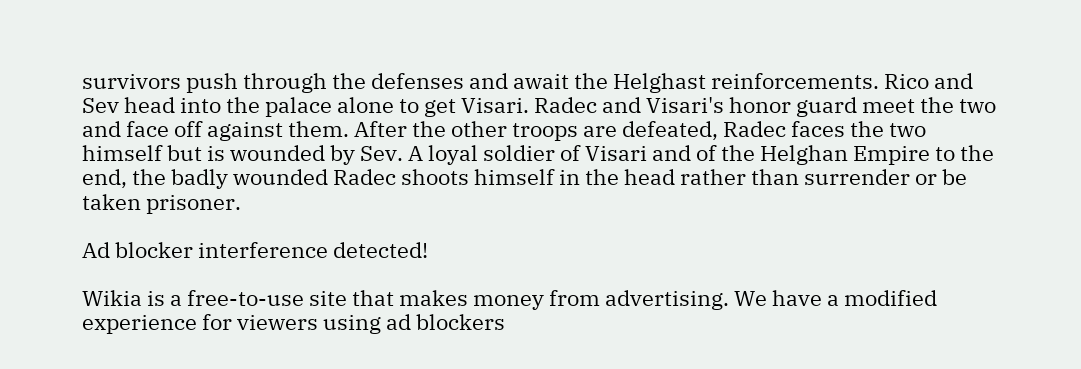survivors push through the defenses and await the Helghast reinforcements. Rico and Sev head into the palace alone to get Visari. Radec and Visari's honor guard meet the two and face off against them. After the other troops are defeated, Radec faces the two himself but is wounded by Sev. A loyal soldier of Visari and of the Helghan Empire to the end, the badly wounded Radec shoots himself in the head rather than surrender or be taken prisoner.

Ad blocker interference detected!

Wikia is a free-to-use site that makes money from advertising. We have a modified experience for viewers using ad blockers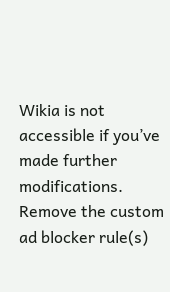Wikia is not accessible if you’ve made further modifications. Remove the custom ad blocker rule(s)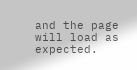and the page will load as expected.